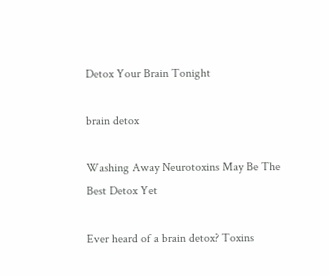Detox Your Brain Tonight

brain detox

Washing Away Neurotoxins May Be The Best Detox Yet

Ever heard of a brain detox? Toxins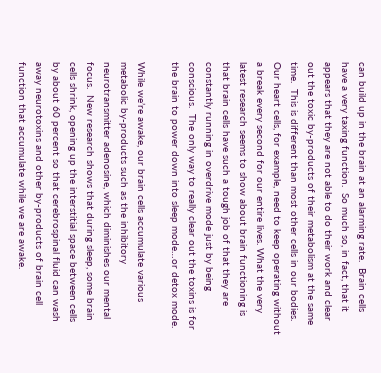can build up in the brain at an alarming rate.  Brain cells have a very taxing function.  So much so, in fact, that it appears that they are not able to do their work and clear out the toxic by-products of their metabolism at the same time.  This is different than most other cells in our bodies.  Our heart cells, for example, need to keep operating without a break every second for our entire lives. What the very latest research seems to show about brain functioning is that brain cells have such a tough job of that they are constantly running in overdrive mode just by being conscious.  The only way to really clear out the toxins is for the brain to power down into sleep mode…or detox mode.

While we’re awake, our brain cells accumulate various metabolic by-products such as the inhibitory neurotransmitter adenosine, which diminishes our mental focus.  New research shows that during sleep, some brain cells shrink, opening up the interstitial space between cells by about 60 percent so that cerebrospinal fluid can wash away neurotoxins and other by-products of brain cell function that accumulate while we are awake.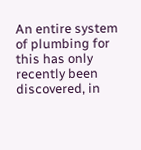An entire system of plumbing for this has only recently been discovered, in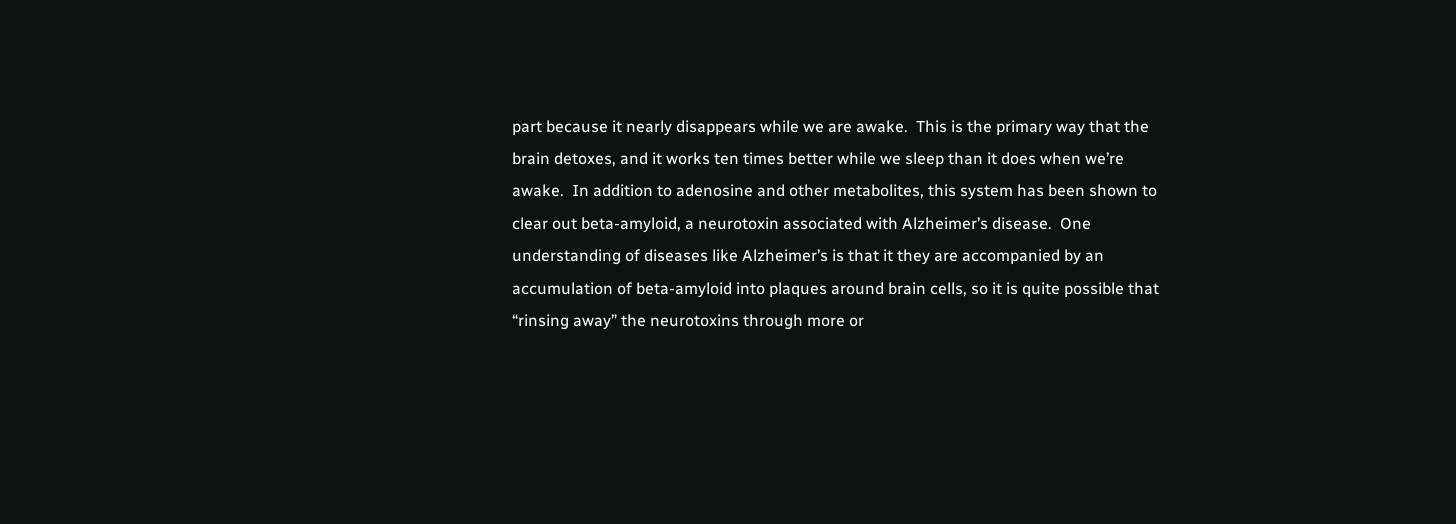part because it nearly disappears while we are awake.  This is the primary way that the brain detoxes, and it works ten times better while we sleep than it does when we’re awake.  In addition to adenosine and other metabolites, this system has been shown to clear out beta-amyloid, a neurotoxin associated with Alzheimer’s disease.  One understanding of diseases like Alzheimer’s is that it they are accompanied by an accumulation of beta-amyloid into plaques around brain cells, so it is quite possible that “rinsing away” the neurotoxins through more or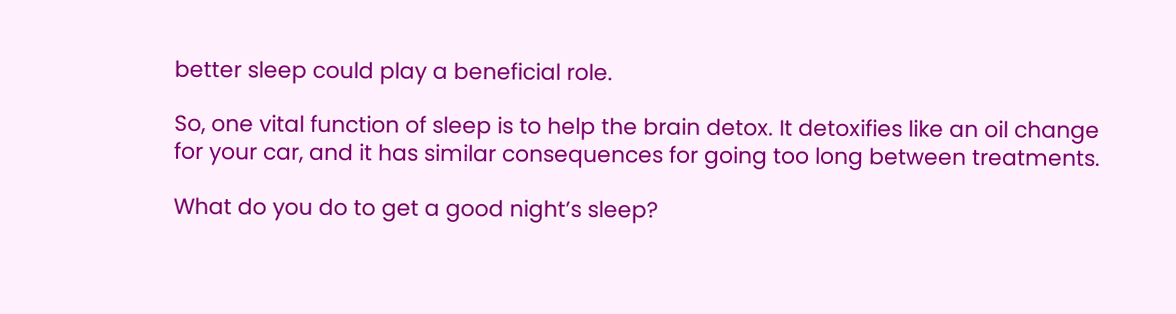better sleep could play a beneficial role.

So, one vital function of sleep is to help the brain detox. It detoxifies like an oil change for your car, and it has similar consequences for going too long between treatments.

What do you do to get a good night’s sleep?